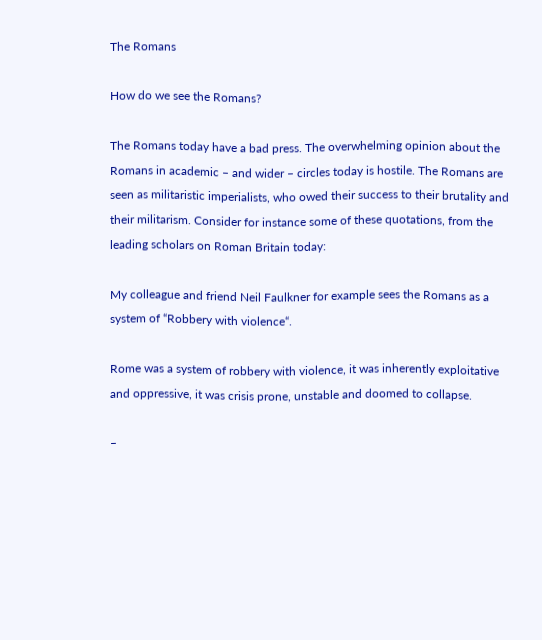The Romans

How do we see the Romans?

The Romans today have a bad press. The overwhelming opinion about the Romans in academic – and wider – circles today is hostile. The Romans are seen as militaristic imperialists, who owed their success to their brutality and their militarism. Consider for instance some of these quotations, from the leading scholars on Roman Britain today:

My colleague and friend Neil Faulkner for example sees the Romans as a system of “Robbery with violence“.

Rome was a system of robbery with violence, it was inherently exploitative and oppressive, it was crisis prone, unstable and doomed to collapse.

–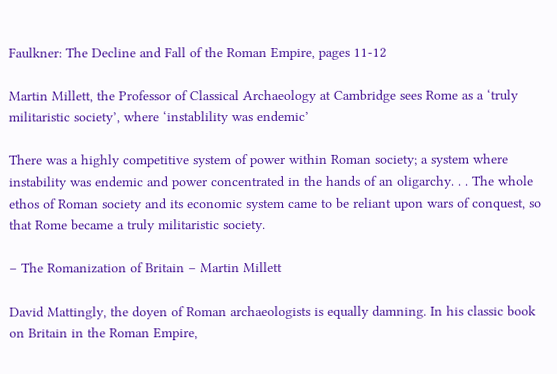Faulkner: The Decline and Fall of the Roman Empire, pages 11-12

Martin Millett, the Professor of Classical Archaeology at Cambridge sees Rome as a ‘truly militaristic society’, where ‘instablility was endemic’

There was a highly competitive system of power within Roman society; a system where instability was endemic and power concentrated in the hands of an oligarchy. . . The whole ethos of Roman society and its economic system came to be reliant upon wars of conquest, so that Rome became a truly militaristic society.

– The Romanization of Britain – Martin Millett

David Mattingly, the doyen of Roman archaeologists is equally damning. In his classic book on Britain in the Roman Empire,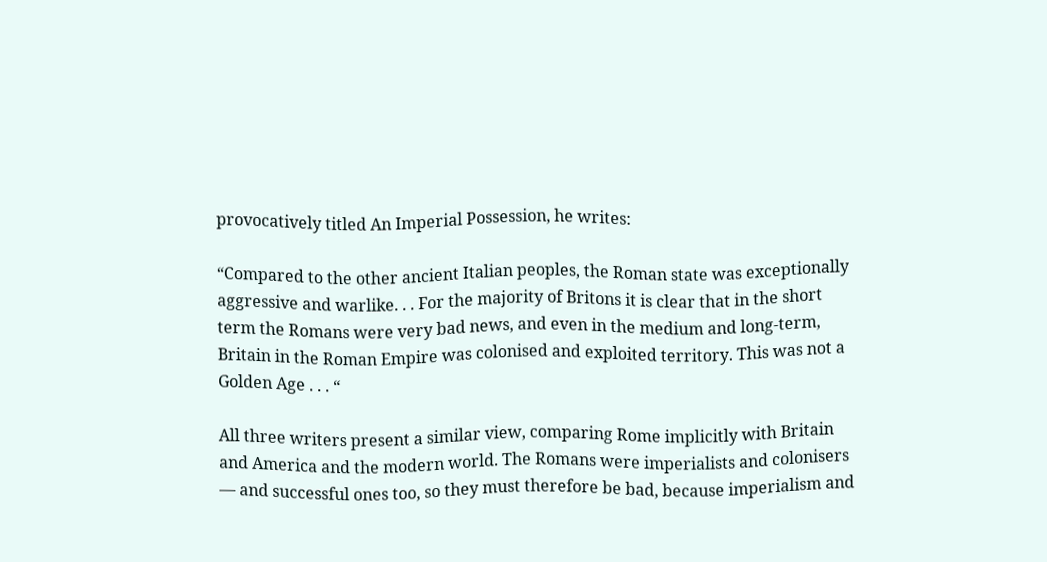provocatively titled An Imperial Possession, he writes:

“Compared to the other ancient Italian peoples, the Roman state was exceptionally aggressive and warlike. . . For the majority of Britons it is clear that in the short term the Romans were very bad news, and even in the medium and long-term, Britain in the Roman Empire was colonised and exploited territory. This was not a Golden Age . . . “

All three writers present a similar view, comparing Rome implicitly with Britain and America and the modern world. The Romans were imperialists and colonisers — and successful ones too, so they must therefore be bad, because imperialism and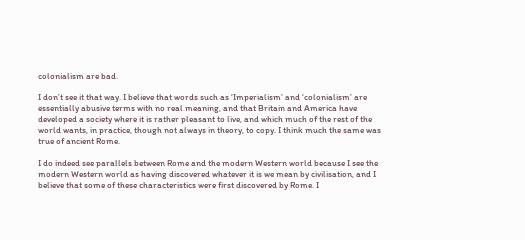colonialism are bad.

I don’t see it that way. I believe that words such as ‘Imperialism’ and ‘colonialism’ are essentially abusive terms with no real meaning, and that Britain and America have developed a society where it is rather pleasant to live, and which much of the rest of the world wants, in practice, though not always in theory, to copy. I think much the same was true of ancient Rome.

I do indeed see parallels between Rome and the modern Western world because I see the modern Western world as having discovered whatever it is we mean by civilisation, and I believe that some of these characteristics were first discovered by Rome. I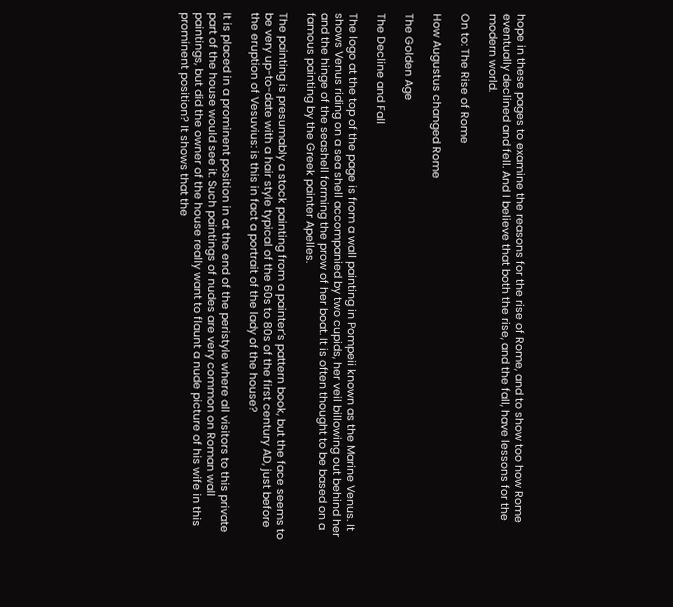hope in these pages to examine the reasons for the rise of Rome, and to show too how Rome eventually declined and fell. And I believe that both the rise, and the fall, have lessons for the modern world.

On to: The Rise of Rome

How Augustus changed Rome

The Golden Age

The Decline and Fall

The logo at the top of the page is from a wall painting in Pompeii known as the Marine Venus. It shows Venus riding on a sea shell accompanied by two cupids, her veil billowing out behind her and the hinge of the seashell forming the prow of her boat. It is often thought to be based on a famous painting by the Greek painter Apelles.

The painting is presumably a stock painting from a painter’s pattern book, but the face seems to be very up-to-date with a hair style typical of the 60s to 80s of the first century AD, just before the eruption of Vesuvius: is this in fact a portrait of the lady of the house?

It is placed in a prominent position in at the end of the peristyle where all visitors to this private part of the house would see it. Such paintings of nudes are very common on Roman wall paintings, but did the owner of the house really want to flaunt a nude picture of his wife in this prominent position? It shows that the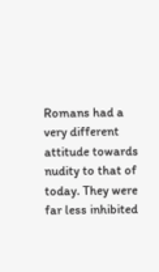Romans had a very different attitude towards nudity to that of today. They were far less inhibited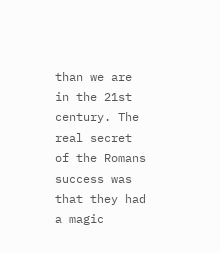than we are in the 21st century. The real secret of the Romans success was that they had a magic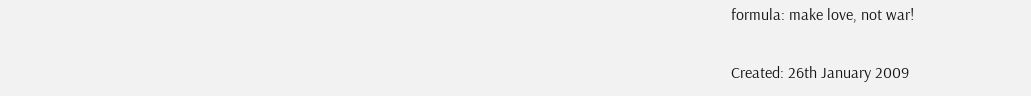formula: make love, not war!

Created: 26th January 2009